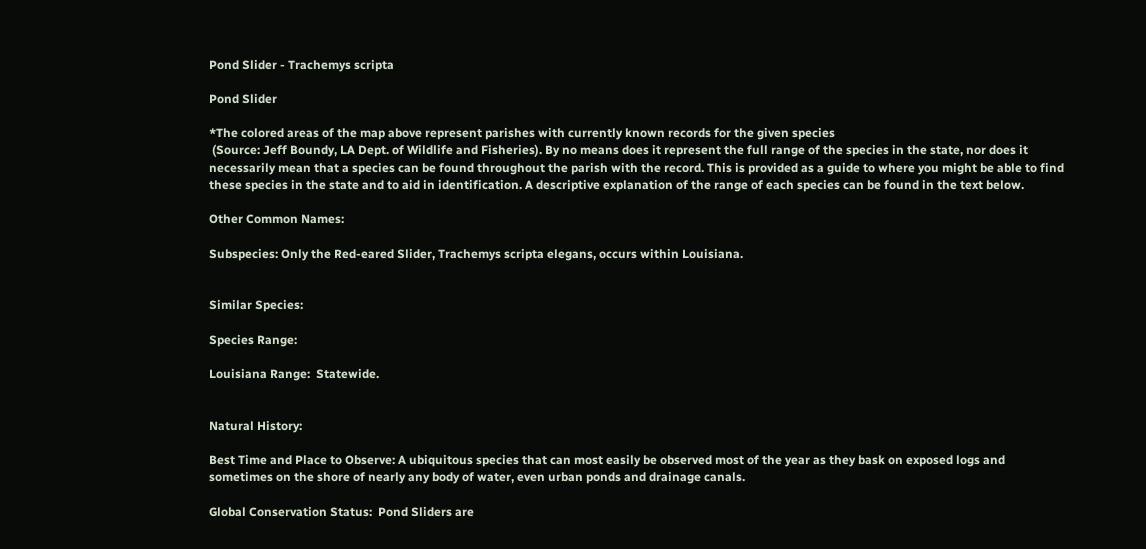Pond Slider - Trachemys scripta

Pond Slider

*The colored areas of the map above represent parishes with currently known records for the given species
 (Source: Jeff Boundy, LA Dept. of Wildlife and Fisheries). By no means does it represent the full range of the species in the state, nor does it necessarily mean that a species can be found throughout the parish with the record. This is provided as a guide to where you might be able to find these species in the state and to aid in identification. A descriptive explanation of the range of each species can be found in the text below.

Other Common Names:

Subspecies: Only the Red-eared Slider, Trachemys scripta elegans, occurs within Louisiana.


Similar Species:

Species Range:

Louisiana Range:  Statewide.


Natural History:

Best Time and Place to Observe: A ubiquitous species that can most easily be observed most of the year as they bask on exposed logs and sometimes on the shore of nearly any body of water, even urban ponds and drainage canals.

Global Conservation Status:  Pond Sliders are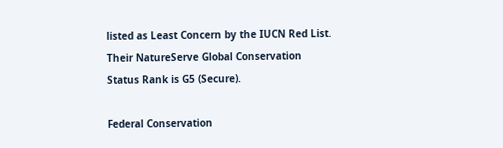listed as Least Concern by the IUCN Red List. Their NatureServe Global Conservation Status Rank is G5 (Secure).

Federal Conservation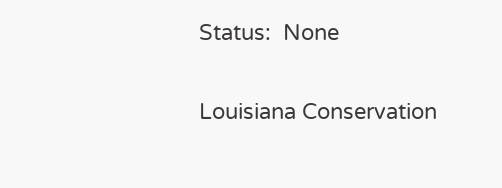Status:  None

Louisiana Conservation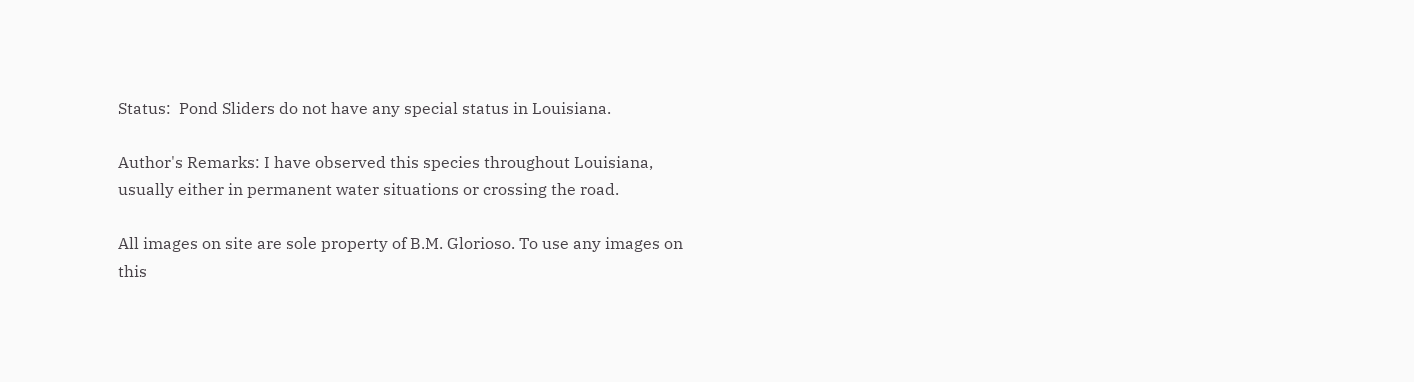Status:  Pond Sliders do not have any special status in Louisiana.

Author's Remarks: I have observed this species throughout Louisiana, usually either in permanent water situations or crossing the road.

All images on site are sole property of B.M. Glorioso. To use any images on this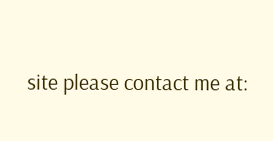site please contact me at: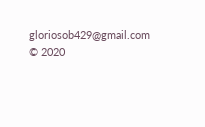gloriosob429@gmail.com © 2020